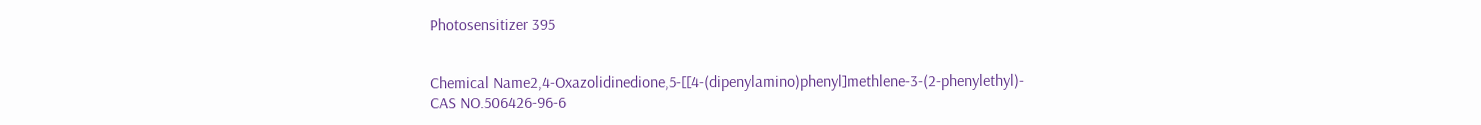Photosensitizer 395


Chemical Name2,4-Oxazolidinedione,5-[[4-(dipenylamino)phenyl]methlene-3-(2-phenylethyl)-
CAS NO.506426-96-6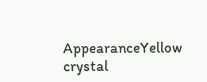AppearanceYellow crystal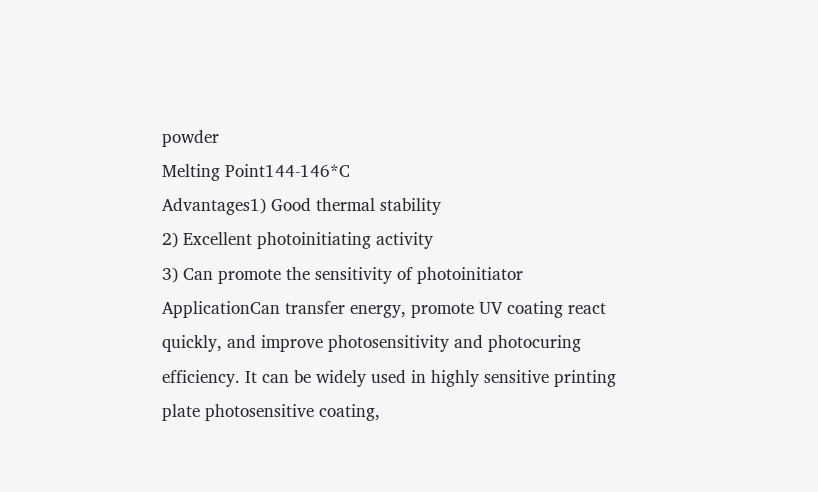powder
Melting Point144-146*C
Advantages1) Good thermal stability
2) Excellent photoinitiating activity
3) Can promote the sensitivity of photoinitiator
ApplicationCan transfer energy, promote UV coating react quickly, and improve photosensitivity and photocuring efficiency. It can be widely used in highly sensitive printing plate photosensitive coating,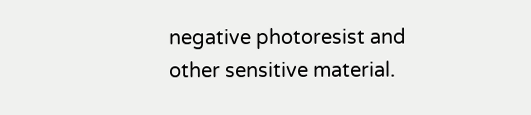negative photoresist and other sensitive material.